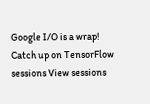Google I/O is a wrap! Catch up on TensorFlow sessions View sessions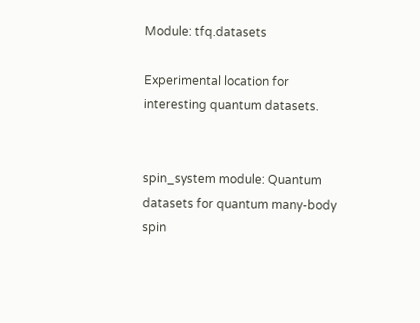Module: tfq.datasets

Experimental location for interesting quantum datasets.


spin_system module: Quantum datasets for quantum many-body spin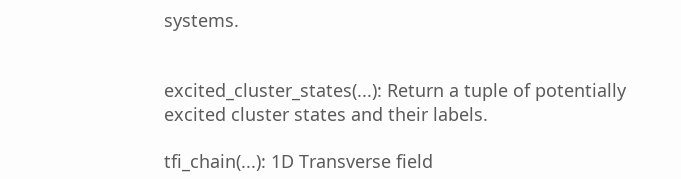systems.


excited_cluster_states(...): Return a tuple of potentially excited cluster states and their labels.

tfi_chain(...): 1D Transverse field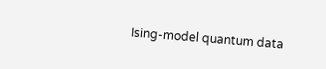Ising-model quantum data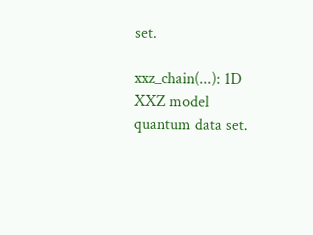set.

xxz_chain(...): 1D XXZ model quantum data set.